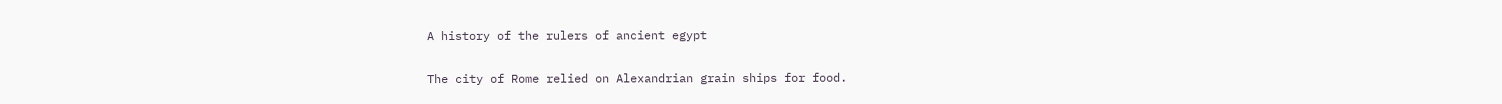A history of the rulers of ancient egypt

The city of Rome relied on Alexandrian grain ships for food.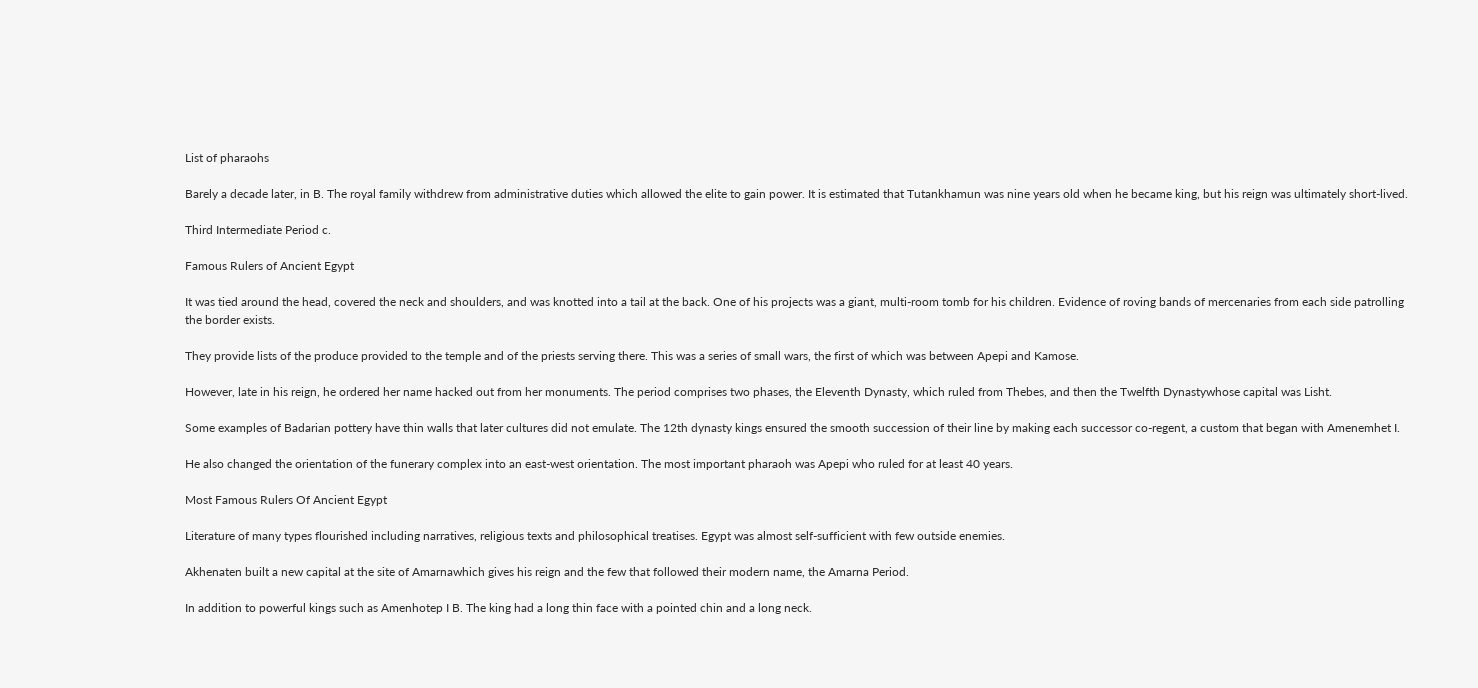List of pharaohs

Barely a decade later, in B. The royal family withdrew from administrative duties which allowed the elite to gain power. It is estimated that Tutankhamun was nine years old when he became king, but his reign was ultimately short-lived.

Third Intermediate Period c.

Famous Rulers of Ancient Egypt

It was tied around the head, covered the neck and shoulders, and was knotted into a tail at the back. One of his projects was a giant, multi-room tomb for his children. Evidence of roving bands of mercenaries from each side patrolling the border exists.

They provide lists of the produce provided to the temple and of the priests serving there. This was a series of small wars, the first of which was between Apepi and Kamose.

However, late in his reign, he ordered her name hacked out from her monuments. The period comprises two phases, the Eleventh Dynasty, which ruled from Thebes, and then the Twelfth Dynastywhose capital was Lisht.

Some examples of Badarian pottery have thin walls that later cultures did not emulate. The 12th dynasty kings ensured the smooth succession of their line by making each successor co-regent, a custom that began with Amenemhet I.

He also changed the orientation of the funerary complex into an east-west orientation. The most important pharaoh was Apepi who ruled for at least 40 years.

Most Famous Rulers Of Ancient Egypt

Literature of many types flourished including narratives, religious texts and philosophical treatises. Egypt was almost self-sufficient with few outside enemies.

Akhenaten built a new capital at the site of Amarnawhich gives his reign and the few that followed their modern name, the Amarna Period.

In addition to powerful kings such as Amenhotep I B. The king had a long thin face with a pointed chin and a long neck.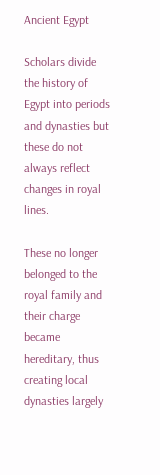Ancient Egypt

Scholars divide the history of Egypt into periods and dynasties but these do not always reflect changes in royal lines.

These no longer belonged to the royal family and their charge became hereditary, thus creating local dynasties largely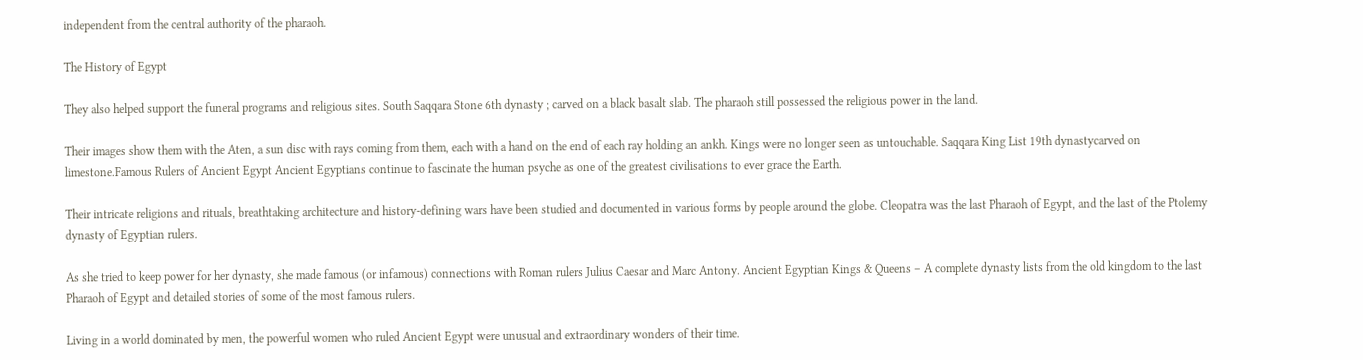independent from the central authority of the pharaoh.

The History of Egypt

They also helped support the funeral programs and religious sites. South Saqqara Stone 6th dynasty ; carved on a black basalt slab. The pharaoh still possessed the religious power in the land.

Their images show them with the Aten, a sun disc with rays coming from them, each with a hand on the end of each ray holding an ankh. Kings were no longer seen as untouchable. Saqqara King List 19th dynastycarved on limestone.Famous Rulers of Ancient Egypt Ancient Egyptians continue to fascinate the human psyche as one of the greatest civilisations to ever grace the Earth.

Their intricate religions and rituals, breathtaking architecture and history-defining wars have been studied and documented in various forms by people around the globe. Cleopatra was the last Pharaoh of Egypt, and the last of the Ptolemy dynasty of Egyptian rulers.

As she tried to keep power for her dynasty, she made famous (or infamous) connections with Roman rulers Julius Caesar and Marc Antony. Ancient Egyptian Kings & Queens – A complete dynasty lists from the old kingdom to the last Pharaoh of Egypt and detailed stories of some of the most famous rulers.

Living in a world dominated by men, the powerful women who ruled Ancient Egypt were unusual and extraordinary wonders of their time.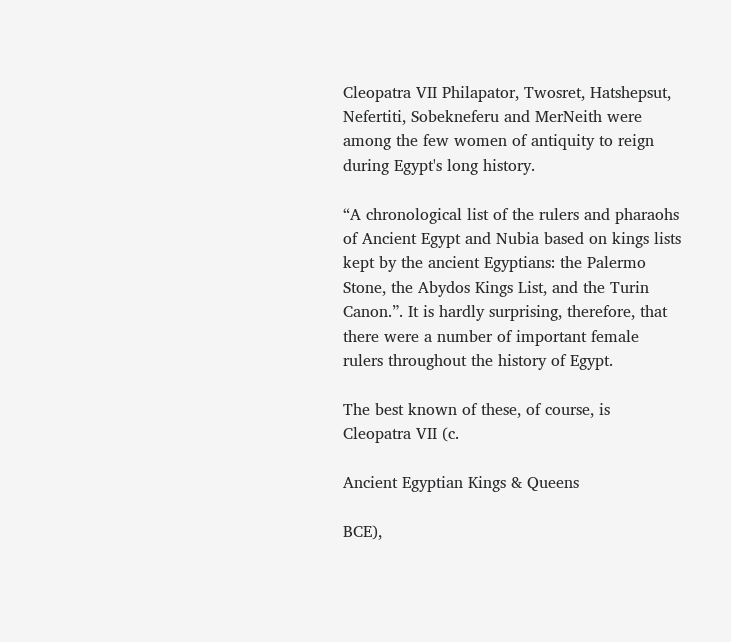Cleopatra VII Philapator, Twosret, Hatshepsut, Nefertiti, Sobekneferu and MerNeith were among the few women of antiquity to reign during Egypt's long history.

“A chronological list of the rulers and pharaohs of Ancient Egypt and Nubia based on kings lists kept by the ancient Egyptians: the Palermo Stone, the Abydos Kings List, and the Turin Canon.”. It is hardly surprising, therefore, that there were a number of important female rulers throughout the history of Egypt.

The best known of these, of course, is Cleopatra VII (c.

Ancient Egyptian Kings & Queens

BCE),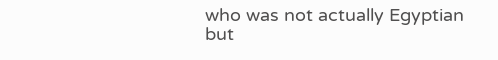who was not actually Egyptian but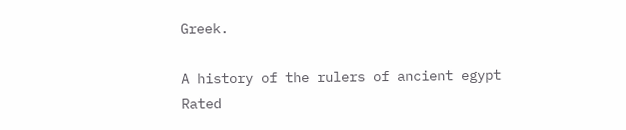Greek.

A history of the rulers of ancient egypt
Rated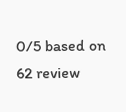0/5 based on 62 review